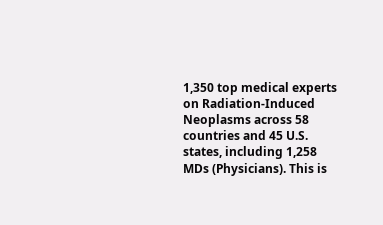1,350 top medical experts on Radiation-Induced Neoplasms across 58 countries and 45 U.S. states, including 1,258 MDs (Physicians). This is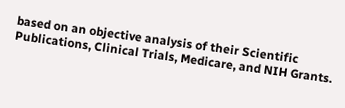based on an objective analysis of their Scientific Publications, Clinical Trials, Medicare, and NIH Grants.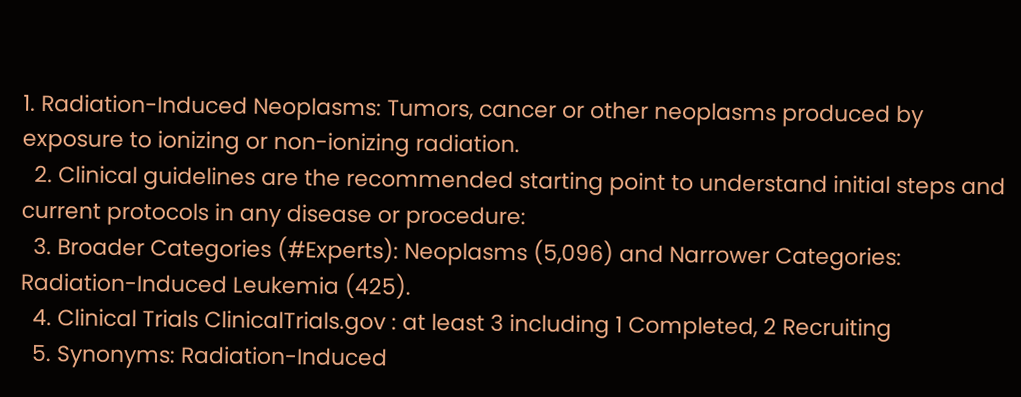1. Radiation-Induced Neoplasms: Tumors, cancer or other neoplasms produced by exposure to ionizing or non-ionizing radiation.
  2. Clinical guidelines are the recommended starting point to understand initial steps and current protocols in any disease or procedure:
  3. Broader Categories (#Experts): Neoplasms (5,096) and Narrower Categories: Radiation-Induced Leukemia (425).
  4. Clinical Trials ClinicalTrials.gov : at least 3 including 1 Completed, 2 Recruiting
  5. Synonyms: Radiation-Induced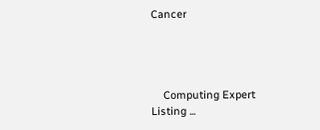Cancer




    Computing Expert Listing ...